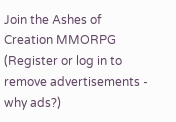Join the Ashes of Creation MMORPG
(Register or log in to remove advertisements - why ads?)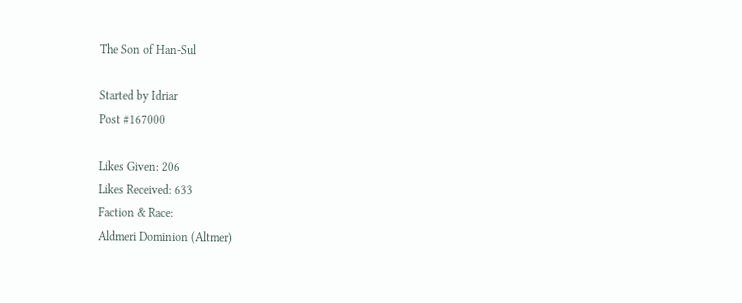The Son of Han-Sul

Started by Idriar
Post #167000

Likes Given: 206
Likes Received: 633
Faction & Race:
Aldmeri Dominion (Altmer)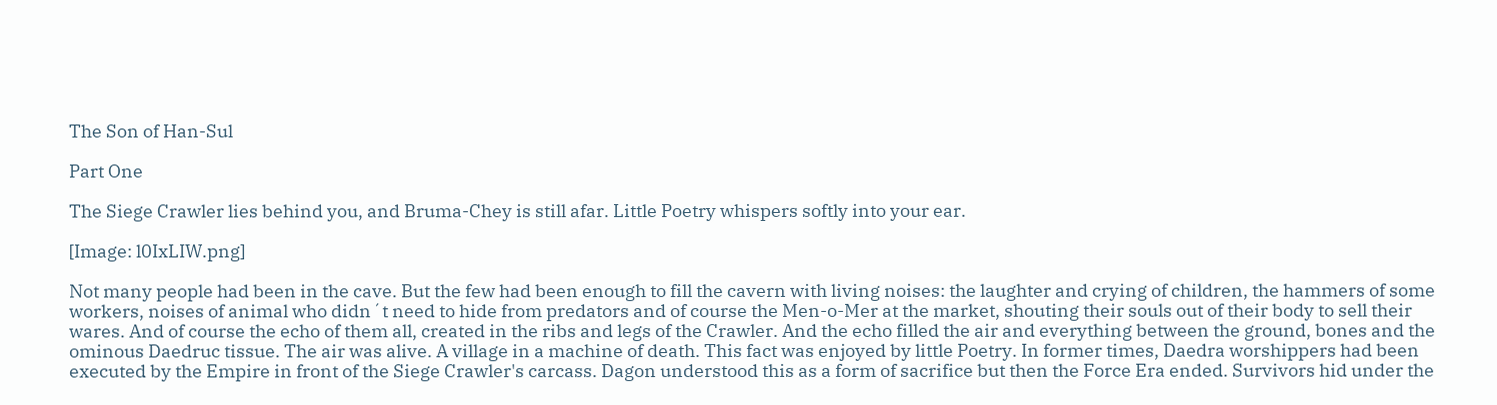The Son of Han-Sul

Part One

The Siege Crawler lies behind you, and Bruma-Chey is still afar. Little Poetry whispers softly into your ear.

[Image: l0IxLIW.png]

Not many people had been in the cave. But the few had been enough to fill the cavern with living noises: the laughter and crying of children, the hammers of some workers, noises of animal who didn´t need to hide from predators and of course the Men-o-Mer at the market, shouting their souls out of their body to sell their wares. And of course the echo of them all, created in the ribs and legs of the Crawler. And the echo filled the air and everything between the ground, bones and the ominous Daedruc tissue. The air was alive. A village in a machine of death. This fact was enjoyed by little Poetry. In former times, Daedra worshippers had been executed by the Empire in front of the Siege Crawler's carcass. Dagon understood this as a form of sacrifice but then the Force Era ended. Survivors hid under the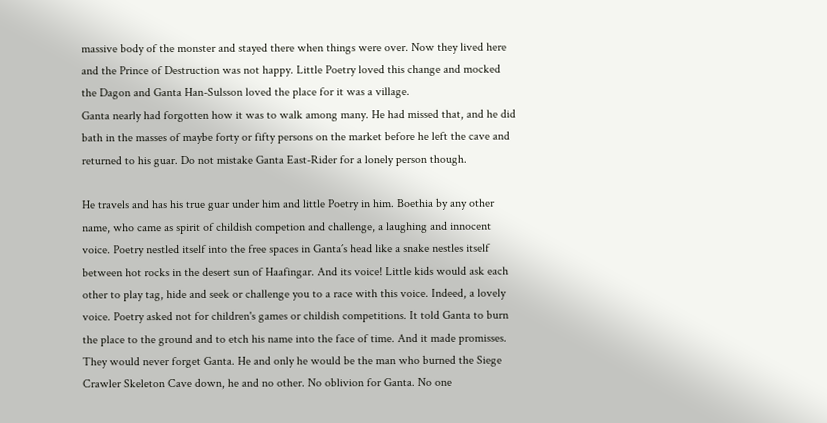massive body of the monster and stayed there when things were over. Now they lived here and the Prince of Destruction was not happy. Little Poetry loved this change and mocked the Dagon and Ganta Han-Sulsson loved the place for it was a village.
Ganta nearly had forgotten how it was to walk among many. He had missed that, and he did bath in the masses of maybe forty or fifty persons on the market before he left the cave and returned to his guar. Do not mistake Ganta East-Rider for a lonely person though.

He travels and has his true guar under him and little Poetry in him. Boethia by any other name, who came as spirit of childish competion and challenge, a laughing and innocent voice. Poetry nestled itself into the free spaces in Ganta´s head like a snake nestles itself between hot rocks in the desert sun of Haafingar. And its voice! Little kids would ask each other to play tag, hide and seek or challenge you to a race with this voice. Indeed, a lovely voice. Poetry asked not for children's games or childish competitions. It told Ganta to burn the place to the ground and to etch his name into the face of time. And it made promisses.
They would never forget Ganta. He and only he would be the man who burned the Siege Crawler Skeleton Cave down, he and no other. No oblivion for Ganta. No one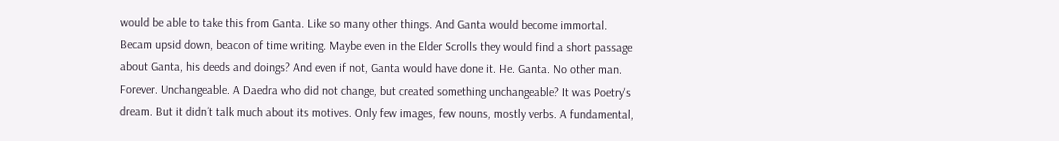would be able to take this from Ganta. Like so many other things. And Ganta would become immortal. Becam upsid down, beacon of time writing. Maybe even in the Elder Scrolls they would find a short passage about Ganta, his deeds and doings? And even if not, Ganta would have done it. He. Ganta. No other man. Forever. Unchangeable. A Daedra who did not change, but created something unchangeable? It was Poetry's dream. But it didn´t talk much about its motives. Only few images, few nouns, mostly verbs. A fundamental,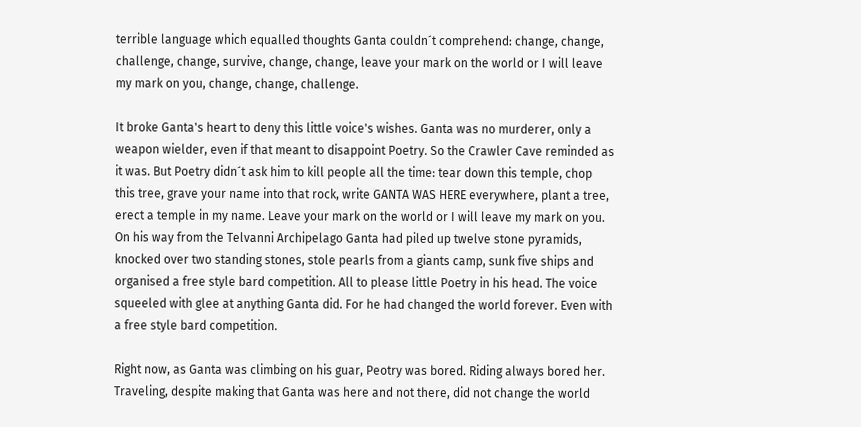terrible language which equalled thoughts Ganta couldn´t comprehend: change, change, challenge, change, survive, change, change, leave your mark on the world or I will leave my mark on you, change, change, challenge.

It broke Ganta's heart to deny this little voice's wishes. Ganta was no murderer, only a weapon wielder, even if that meant to disappoint Poetry. So the Crawler Cave reminded as it was. But Poetry didn´t ask him to kill people all the time: tear down this temple, chop this tree, grave your name into that rock, write GANTA WAS HERE everywhere, plant a tree, erect a temple in my name. Leave your mark on the world or I will leave my mark on you. On his way from the Telvanni Archipelago Ganta had piled up twelve stone pyramids, knocked over two standing stones, stole pearls from a giants camp, sunk five ships and organised a free style bard competition. All to please little Poetry in his head. The voice squeeled with glee at anything Ganta did. For he had changed the world forever. Even with a free style bard competition.

Right now, as Ganta was climbing on his guar, Peotry was bored. Riding always bored her. Traveling, despite making that Ganta was here and not there, did not change the world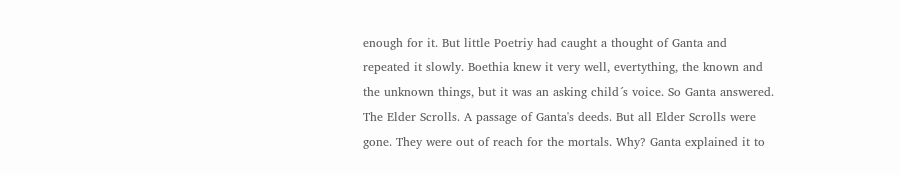enough for it. But little Poetriy had caught a thought of Ganta and repeated it slowly. Boethia knew it very well, evertything, the known and the unknown things, but it was an asking child´s voice. So Ganta answered. The Elder Scrolls. A passage of Ganta's deeds. But all Elder Scrolls were gone. They were out of reach for the mortals. Why? Ganta explained it to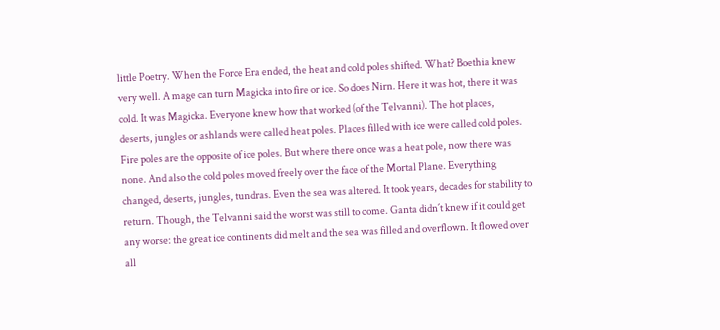little Poetry. When the Force Era ended, the heat and cold poles shifted. What? Boethia knew very well. A mage can turn Magicka into fire or ice. So does Nirn. Here it was hot, there it was cold. It was Magicka. Everyone knew how that worked (of the Telvanni). The hot places, deserts, jungles or ashlands were called heat poles. Places filled with ice were called cold poles. Fire poles are the opposite of ice poles. But where there once was a heat pole, now there was none. And also the cold poles moved freely over the face of the Mortal Plane. Everything changed, deserts, jungles, tundras. Even the sea was altered. It took years, decades for stability to return. Though, the Telvanni said the worst was still to come. Ganta didn´t knew if it could get any worse: the great ice continents did melt and the sea was filled and overflown. It flowed over all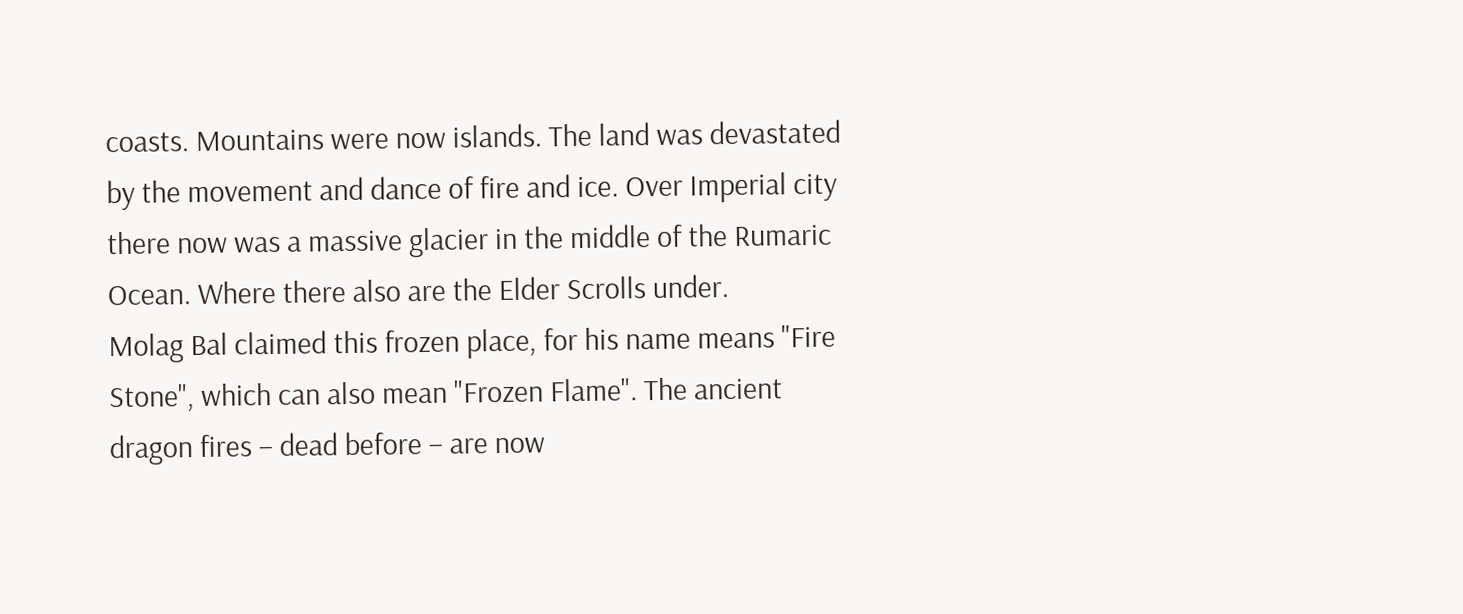coasts. Mountains were now islands. The land was devastated by the movement and dance of fire and ice. Over Imperial city there now was a massive glacier in the middle of the Rumaric Ocean. Where there also are the Elder Scrolls under.
Molag Bal claimed this frozen place, for his name means "Fire Stone", which can also mean "Frozen Flame". The ancient dragon fires – dead before – are now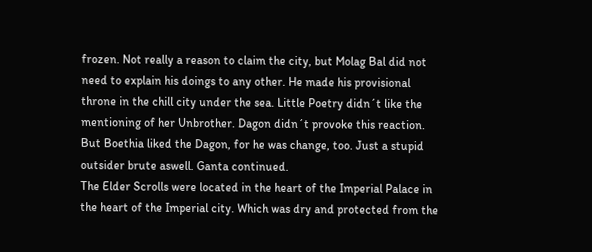frozen. Not really a reason to claim the city, but Molag Bal did not need to explain his doings to any other. He made his provisional throne in the chill city under the sea. Little Poetry didn´t like the mentioning of her Unbrother. Dagon didn´t provoke this reaction. But Boethia liked the Dagon, for he was change, too. Just a stupid outsider brute aswell. Ganta continued.
The Elder Scrolls were located in the heart of the Imperial Palace in the heart of the Imperial city. Which was dry and protected from the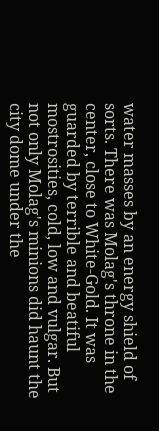water masses by an energy shield of sorts. There was Molag's throne in the center, close to White-Gold. It was guarded by terrible and beatiful mostrosities, cold, low and vulgar. But not only Molag's minions did haunt the city dome under the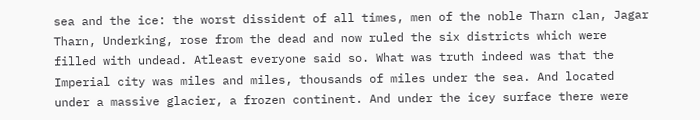sea and the ice: the worst dissident of all times, men of the noble Tharn clan, Jagar Tharn, Underking, rose from the dead and now ruled the six districts which were filled with undead. Atleast everyone said so. What was truth indeed was that the Imperial city was miles and miles, thousands of miles under the sea. And located under a massive glacier, a frozen continent. And under the icey surface there were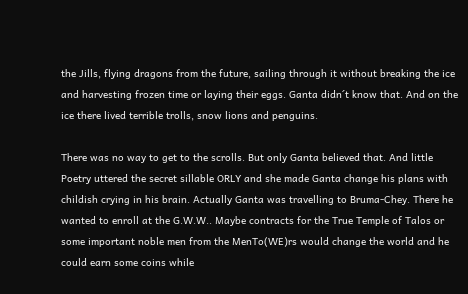the Jills, flying dragons from the future, sailing through it without breaking the ice and harvesting frozen time or laying their eggs. Ganta didn´t know that. And on the ice there lived terrible trolls, snow lions and penguins.

There was no way to get to the scrolls. But only Ganta believed that. And little Poetry uttered the secret sillable ORLY and she made Ganta change his plans with childish crying in his brain. Actually Ganta was travelling to Bruma-Chey. There he wanted to enroll at the G.W.W.. Maybe contracts for the True Temple of Talos or some important noble men from the MenTo(WE)rs would change the world and he could earn some coins while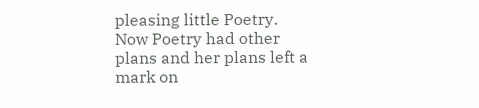pleasing little Poetry. Now Poetry had other plans and her plans left a mark on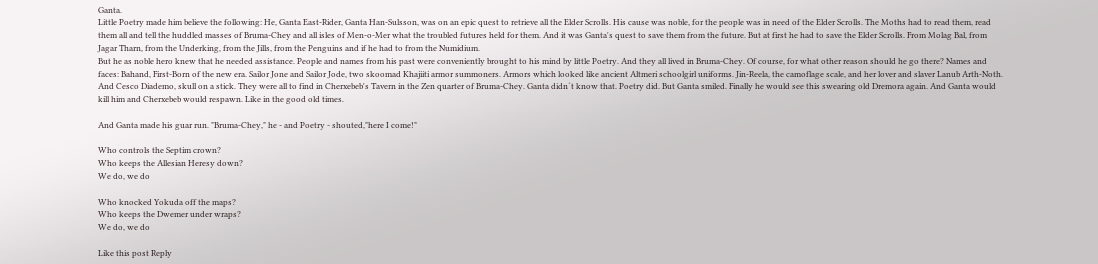Ganta.
Little Poetry made him believe the following: He, Ganta East-Rider, Ganta Han-Sulsson, was on an epic quest to retrieve all the Elder Scrolls. His cause was noble, for the people was in need of the Elder Scrolls. The Moths had to read them, read them all and tell the huddled masses of Bruma-Chey and all isles of Men-o-Mer what the troubled futures held for them. And it was Ganta's quest to save them from the future. But at first he had to save the Elder Scrolls. From Molag Bal, from Jagar Tharn, from the Underking, from the Jills, from the Penguins and if he had to from the Numidium.
But he as noble hero knew that he needed assistance. People and names from his past were conveniently brought to his mind by little Poetry. And they all lived in Bruma-Chey. Of course, for what other reason should he go there? Names and faces: Bahand, First-Born of the new era. Sailor Jone and Sailor Jode, two skoomad Khajiiti armor summoners. Armors which looked like ancient Altmeri schoolgirl uniforms. Jin-Reela, the camoflage scale, and her lover and slaver Lanub Arth-Noth. And Cesco Diademo, skull on a stick. They were all to find in Cherxebeb's Tavern in the Zen quarter of Bruma-Chey. Ganta didn´t know that. Poetry did. But Ganta smiled. Finally he would see this swearing old Dremora again. And Ganta would kill him and Cherxebeb would respawn. Like in the good old times.

And Ganta made his guar run. "Bruma-Chey," he - and Poetry - shouted,"here I come!"

Who controls the Septim crown?
Who keeps the Allesian Heresy down?
We do, we do

Who knocked Yokuda off the maps?
Who keeps the Dwemer under wraps?
We do, we do

Like this post Reply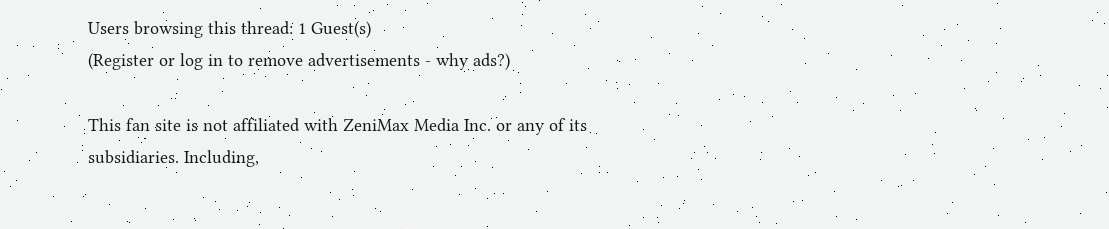Users browsing this thread: 1 Guest(s)
(Register or log in to remove advertisements - why ads?)

This fan site is not affiliated with ZeniMax Media Inc. or any of its subsidiaries. Including,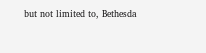but not limited to, Bethesda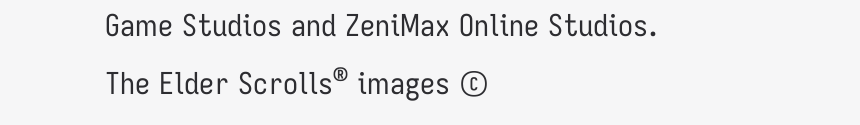Game Studios and ZeniMax Online Studios.
The Elder Scrolls® images ©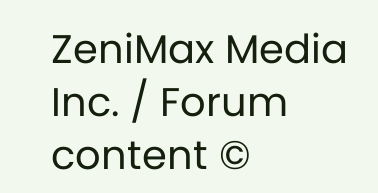ZeniMax Media Inc. / Forum content ©